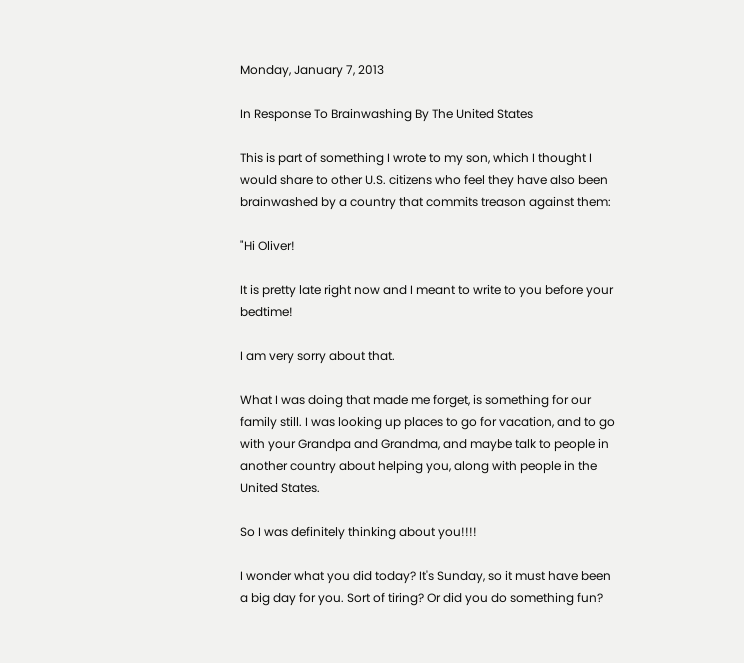Monday, January 7, 2013

In Response To Brainwashing By The United States

This is part of something I wrote to my son, which I thought I would share to other U.S. citizens who feel they have also been brainwashed by a country that commits treason against them:

"Hi Oliver!

It is pretty late right now and I meant to write to you before your bedtime!

I am very sorry about that.

What I was doing that made me forget, is something for our family still. I was looking up places to go for vacation, and to go with your Grandpa and Grandma, and maybe talk to people in another country about helping you, along with people in the United States.

So I was definitely thinking about you!!!!

I wonder what you did today? It's Sunday, so it must have been a big day for you. Sort of tiring? Or did you do something fun?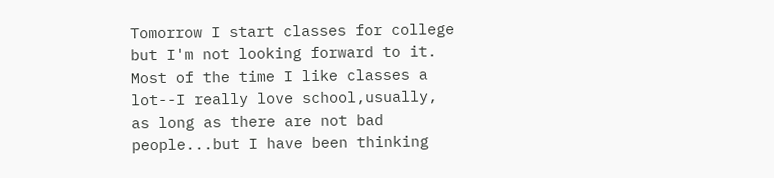Tomorrow I start classes for college but I'm not looking forward to it. Most of the time I like classes a lot--I really love school,usually, as long as there are not bad people...but I have been thinking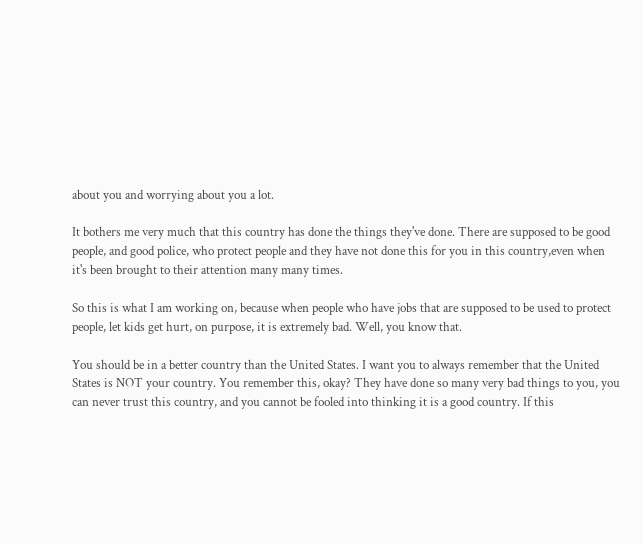about you and worrying about you a lot.

It bothers me very much that this country has done the things they've done. There are supposed to be good people, and good police, who protect people and they have not done this for you in this country,even when it's been brought to their attention many many times.

So this is what I am working on, because when people who have jobs that are supposed to be used to protect people, let kids get hurt, on purpose, it is extremely bad. Well, you know that.

You should be in a better country than the United States. I want you to always remember that the United States is NOT your country. You remember this, okay? They have done so many very bad things to you, you can never trust this country, and you cannot be fooled into thinking it is a good country. If this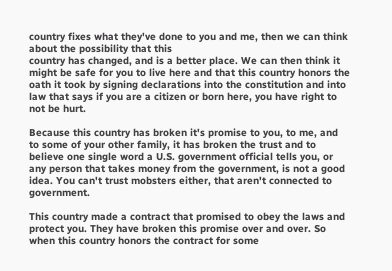country fixes what they've done to you and me, then we can think about the possibility that this
country has changed, and is a better place. We can then think it might be safe for you to live here and that this country honors the oath it took by signing declarations into the constitution and into law that says if you are a citizen or born here, you have right to not be hurt.

Because this country has broken it's promise to you, to me, and to some of your other family, it has broken the trust and to believe one single word a U.S. government official tells you, or any person that takes money from the government, is not a good idea. You can't trust mobsters either, that aren't connected to government.

This country made a contract that promised to obey the laws and protect you. They have broken this promise over and over. So when this country honors the contract for some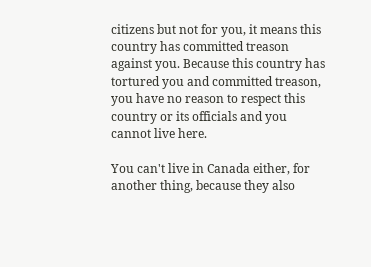citizens but not for you, it means this country has committed treason against you. Because this country has tortured you and committed treason, you have no reason to respect this country or its officials and you cannot live here.

You can't live in Canada either, for another thing, because they also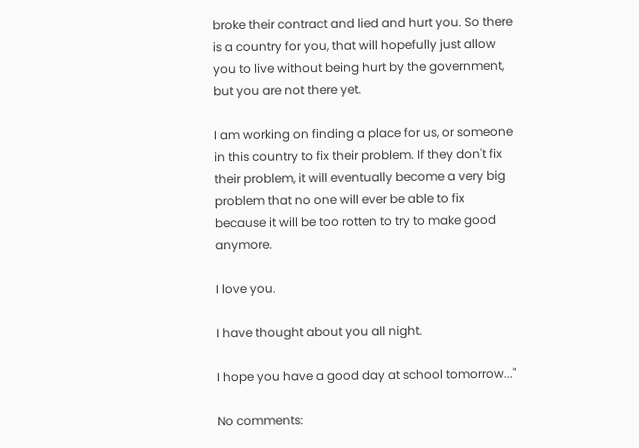broke their contract and lied and hurt you. So there is a country for you, that will hopefully just allow you to live without being hurt by the government, but you are not there yet.

I am working on finding a place for us, or someone in this country to fix their problem. If they don't fix their problem, it will eventually become a very big problem that no one will ever be able to fix because it will be too rotten to try to make good anymore.

I love you.

I have thought about you all night.

I hope you have a good day at school tomorrow..."

No comments: